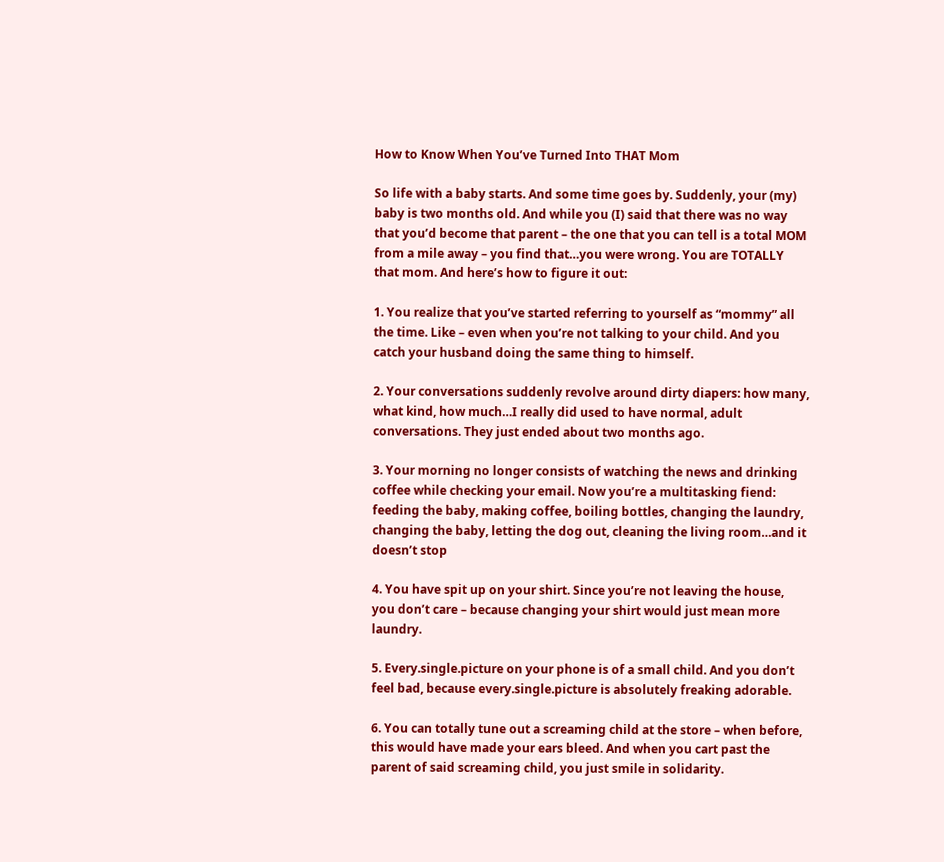How to Know When You’ve Turned Into THAT Mom

So life with a baby starts. And some time goes by. Suddenly, your (my) baby is two months old. And while you (I) said that there was no way that you’d become that parent – the one that you can tell is a total MOM from a mile away – you find that…you were wrong. You are TOTALLY that mom. And here’s how to figure it out:

1. You realize that you’ve started referring to yourself as “mommy” all the time. Like – even when you’re not talking to your child. And you catch your husband doing the same thing to himself.

2. Your conversations suddenly revolve around dirty diapers: how many, what kind, how much…I really did used to have normal, adult conversations. They just ended about two months ago.

3. Your morning no longer consists of watching the news and drinking coffee while checking your email. Now you’re a multitasking fiend: feeding the baby, making coffee, boiling bottles, changing the laundry, changing the baby, letting the dog out, cleaning the living room…and it doesn’t stop

4. You have spit up on your shirt. Since you’re not leaving the house, you don’t care – because changing your shirt would just mean more laundry.

5. Every.single.picture on your phone is of a small child. And you don’t feel bad, because every.single.picture is absolutely freaking adorable.

6. You can totally tune out a screaming child at the store – when before, this would have made your ears bleed. And when you cart past the parent of said screaming child, you just smile in solidarity.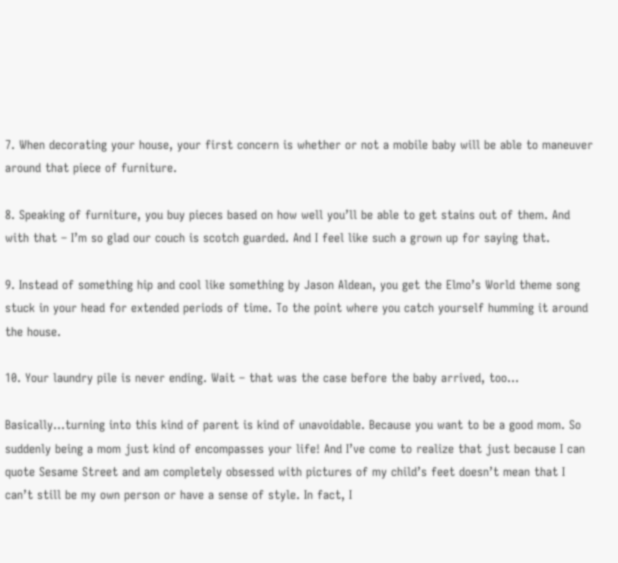7. When decorating your house, your first concern is whether or not a mobile baby will be able to maneuver around that piece of furniture.

8. Speaking of furniture, you buy pieces based on how well you’ll be able to get stains out of them. And with that – I’m so glad our couch is scotch guarded. And I feel like such a grown up for saying that.

9. Instead of something hip and cool like something by Jason Aldean, you get the Elmo’s World theme song stuck in your head for extended periods of time. To the point where you catch yourself humming it around the house.

10. Your laundry pile is never ending. Wait – that was the case before the baby arrived, too…

Basically…turning into this kind of parent is kind of unavoidable. Because you want to be a good mom. So suddenly being a mom just kind of encompasses your life! And I’ve come to realize that just because I can quote Sesame Street and am completely obsessed with pictures of my child’s feet doesn’t mean that I can’t still be my own person or have a sense of style. In fact, I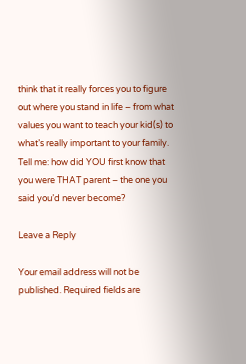think that it really forces you to figure out where you stand in life – from what values you want to teach your kid(s) to what’s really important to your family. Tell me: how did YOU first know that you were THAT parent – the one you said you’d never become?

Leave a Reply

Your email address will not be published. Required fields are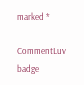marked *

CommentLuv badge